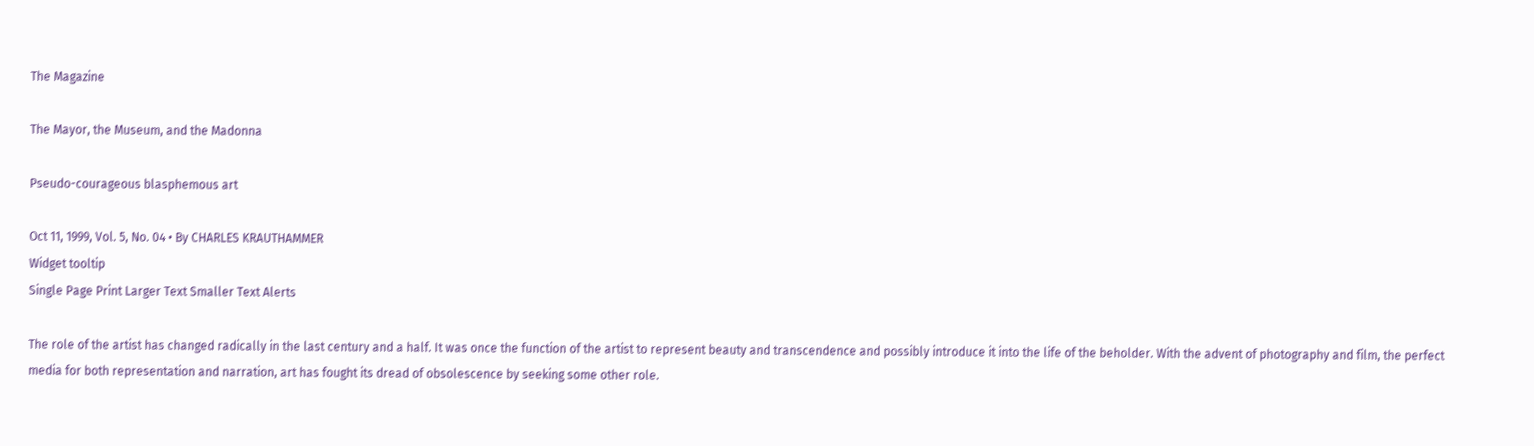The Magazine

The Mayor, the Museum, and the Madonna

Pseudo-courageous blasphemous art

Oct 11, 1999, Vol. 5, No. 04 • By CHARLES KRAUTHAMMER
Widget tooltip
Single Page Print Larger Text Smaller Text Alerts

The role of the artist has changed radically in the last century and a half. It was once the function of the artist to represent beauty and transcendence and possibly introduce it into the life of the beholder. With the advent of photography and film, the perfect media for both representation and narration, art has fought its dread of obsolescence by seeking some other role.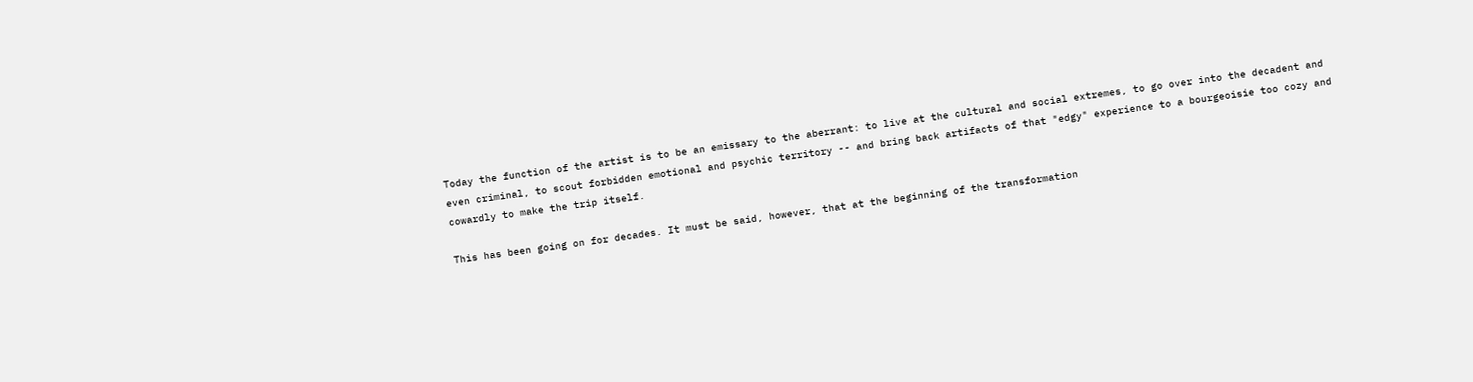Today the function of the artist is to be an emissary to the aberrant: to live at the cultural and social extremes, to go over into the decadent and even criminal, to scout forbidden emotional and psychic territory -- and bring back artifacts of that "edgy" experience to a bourgeoisie too cozy and cowardly to make the trip itself.

This has been going on for decades. It must be said, however, that at the beginning of the transformation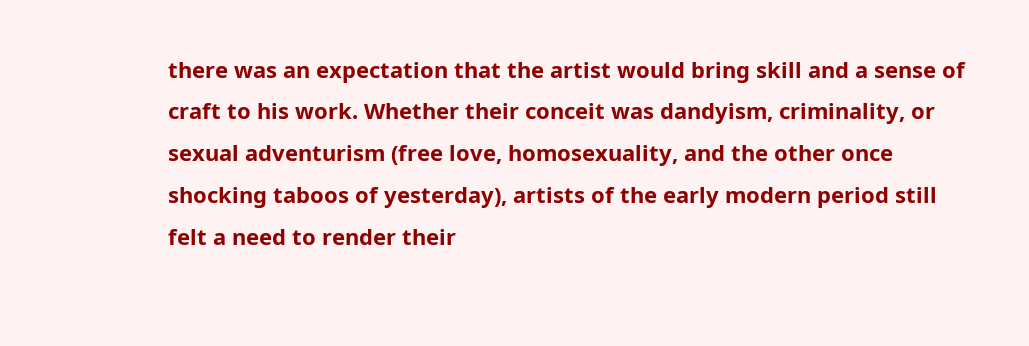there was an expectation that the artist would bring skill and a sense of craft to his work. Whether their conceit was dandyism, criminality, or sexual adventurism (free love, homosexuality, and the other once shocking taboos of yesterday), artists of the early modern period still felt a need to render their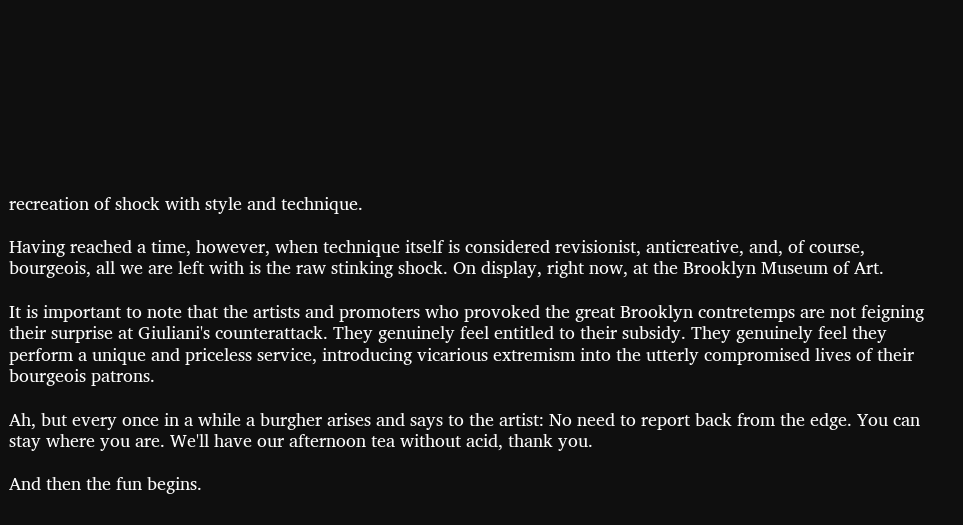recreation of shock with style and technique.

Having reached a time, however, when technique itself is considered revisionist, anticreative, and, of course, bourgeois, all we are left with is the raw stinking shock. On display, right now, at the Brooklyn Museum of Art.

It is important to note that the artists and promoters who provoked the great Brooklyn contretemps are not feigning their surprise at Giuliani's counterattack. They genuinely feel entitled to their subsidy. They genuinely feel they perform a unique and priceless service, introducing vicarious extremism into the utterly compromised lives of their bourgeois patrons.

Ah, but every once in a while a burgher arises and says to the artist: No need to report back from the edge. You can stay where you are. We'll have our afternoon tea without acid, thank you.

And then the fun begins.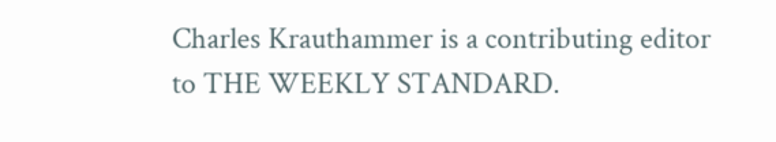Charles Krauthammer is a contributing editor to THE WEEKLY STANDARD.